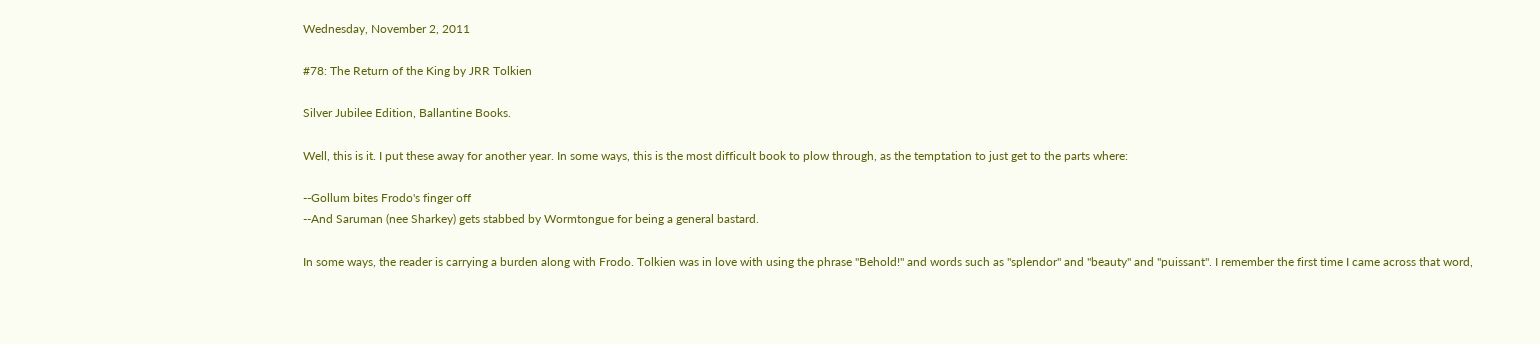Wednesday, November 2, 2011

#78: The Return of the King by JRR Tolkien

Silver Jubilee Edition, Ballantine Books.

Well, this is it. I put these away for another year. In some ways, this is the most difficult book to plow through, as the temptation to just get to the parts where:

--Gollum bites Frodo's finger off
--And Saruman (nee Sharkey) gets stabbed by Wormtongue for being a general bastard.

In some ways, the reader is carrying a burden along with Frodo. Tolkien was in love with using the phrase "Behold!" and words such as "splendor" and "beauty" and "puissant". I remember the first time I came across that word,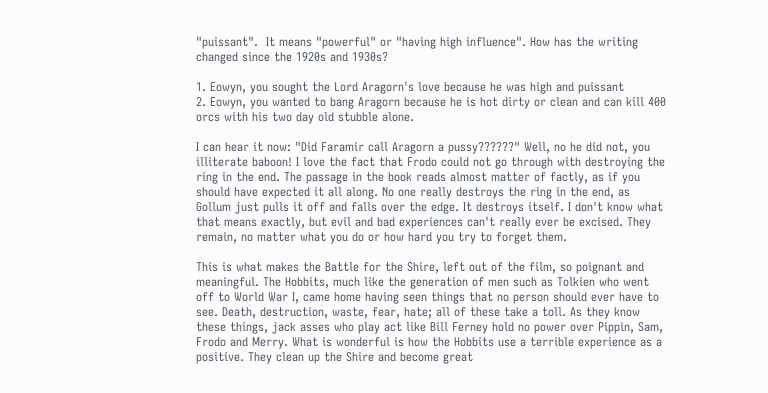"puissant".  It means "powerful" or "having high influence". How has the writing changed since the 1920s and 1930s?

1. Eowyn, you sought the Lord Aragorn's love because he was high and puissant
2. Eowyn, you wanted to bang Aragorn because he is hot dirty or clean and can kill 400 orcs with his two day old stubble alone.

I can hear it now: "Did Faramir call Aragorn a pussy??????" Well, no he did not, you illiterate baboon! I love the fact that Frodo could not go through with destroying the ring in the end. The passage in the book reads almost matter of factly, as if you should have expected it all along. No one really destroys the ring in the end, as Gollum just pulls it off and falls over the edge. It destroys itself. I don't know what that means exactly, but evil and bad experiences can't really ever be excised. They remain, no matter what you do or how hard you try to forget them.

This is what makes the Battle for the Shire, left out of the film, so poignant and meaningful. The Hobbits, much like the generation of men such as Tolkien who went off to World War I, came home having seen things that no person should ever have to see. Death, destruction, waste, fear, hate; all of these take a toll. As they know these things, jack asses who play act like Bill Ferney hold no power over Pippin, Sam, Frodo and Merry. What is wonderful is how the Hobbits use a terrible experience as a positive. They clean up the Shire and become great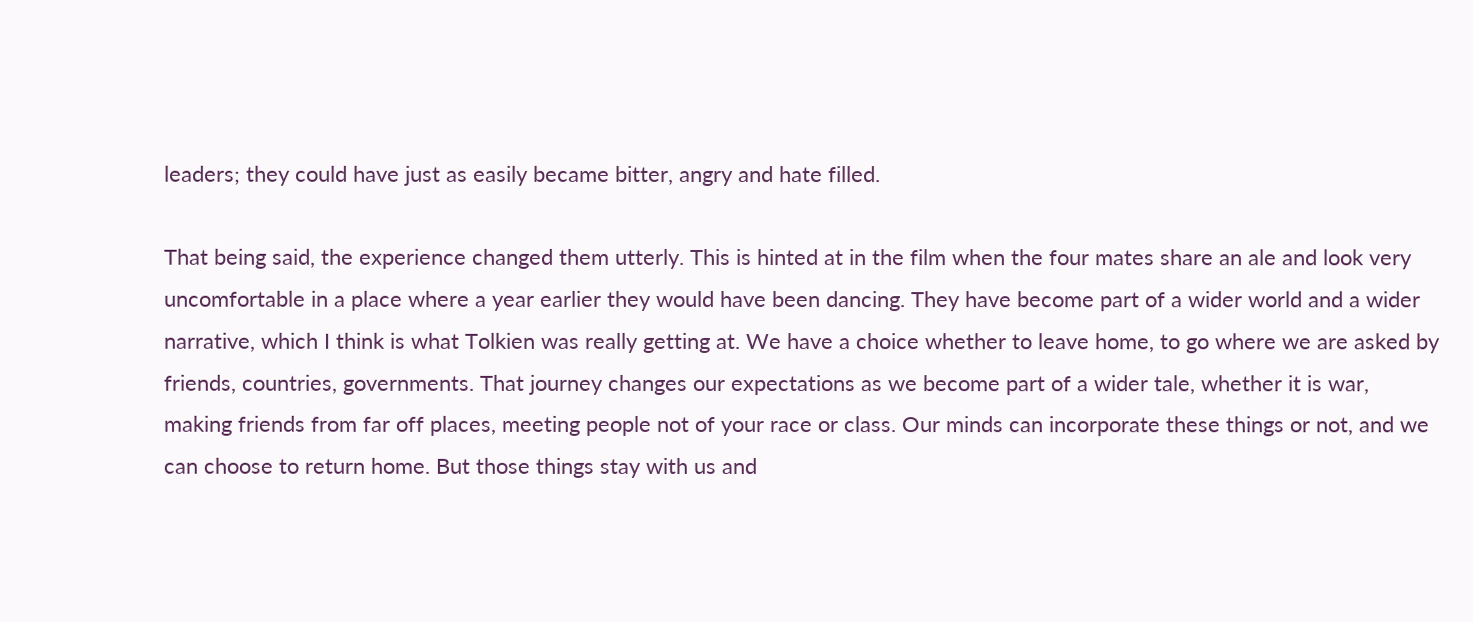leaders; they could have just as easily became bitter, angry and hate filled.

That being said, the experience changed them utterly. This is hinted at in the film when the four mates share an ale and look very uncomfortable in a place where a year earlier they would have been dancing. They have become part of a wider world and a wider narrative, which I think is what Tolkien was really getting at. We have a choice whether to leave home, to go where we are asked by friends, countries, governments. That journey changes our expectations as we become part of a wider tale, whether it is war, making friends from far off places, meeting people not of your race or class. Our minds can incorporate these things or not, and we can choose to return home. But those things stay with us and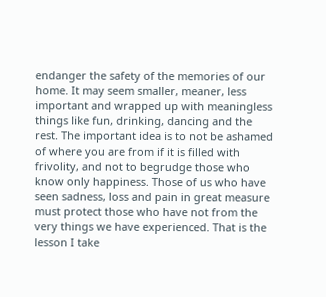endanger the safety of the memories of our home. It may seem smaller, meaner, less important and wrapped up with meaningless things like fun, drinking, dancing and the rest. The important idea is to not be ashamed of where you are from if it is filled with frivolity, and not to begrudge those who know only happiness. Those of us who have seen sadness, loss and pain in great measure must protect those who have not from the very things we have experienced. That is the lesson I take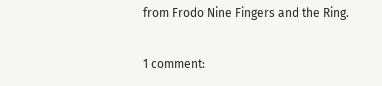from Frodo Nine Fingers and the Ring.

1 comment: